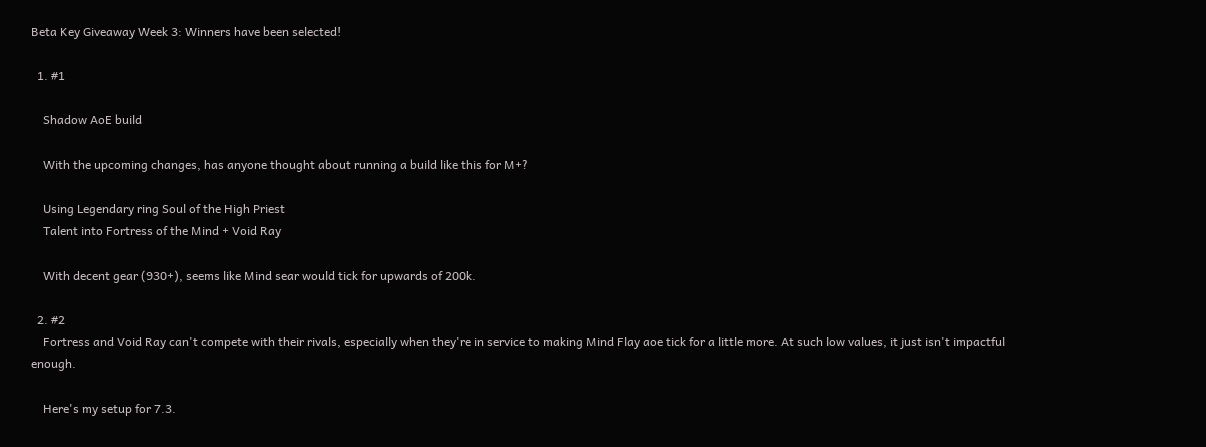Beta Key Giveaway Week 3: Winners have been selected!

  1. #1

    Shadow AoE build

    With the upcoming changes, has anyone thought about running a build like this for M+?

    Using Legendary ring Soul of the High Priest
    Talent into Fortress of the Mind + Void Ray

    With decent gear (930+), seems like Mind sear would tick for upwards of 200k.

  2. #2
    Fortress and Void Ray can't compete with their rivals, especially when they're in service to making Mind Flay aoe tick for a little more. At such low values, it just isn't impactful enough.

    Here's my setup for 7.3.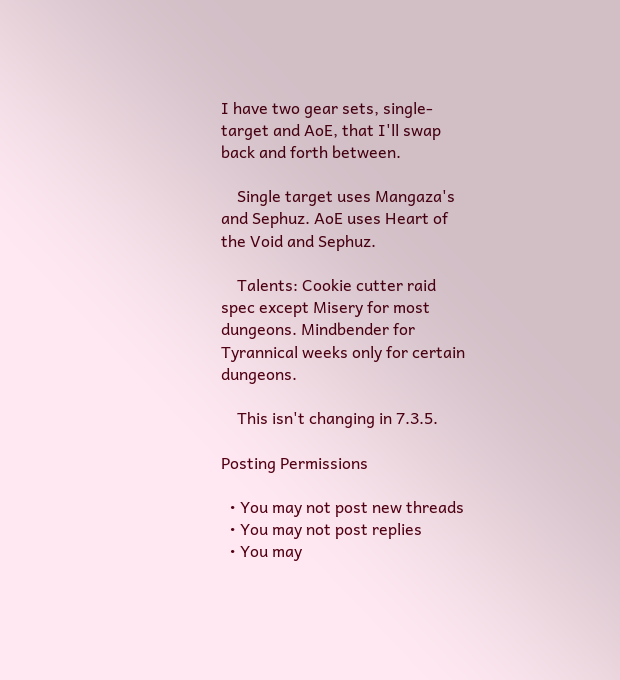I have two gear sets, single-target and AoE, that I'll swap back and forth between.

    Single target uses Mangaza's and Sephuz. AoE uses Heart of the Void and Sephuz.

    Talents: Cookie cutter raid spec except Misery for most dungeons. Mindbender for Tyrannical weeks only for certain dungeons.

    This isn't changing in 7.3.5.

Posting Permissions

  • You may not post new threads
  • You may not post replies
  • You may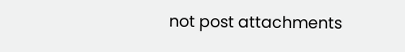not post attachments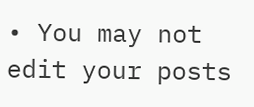• You may not edit your posts